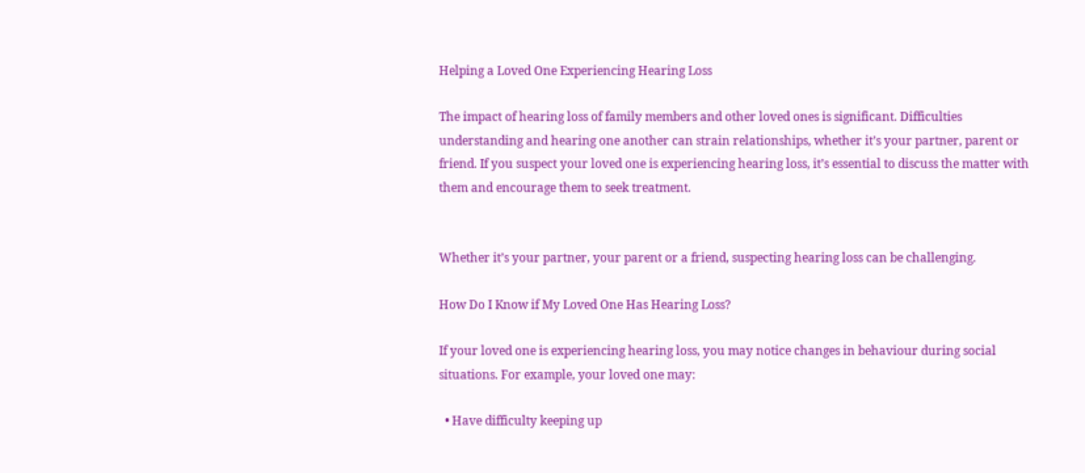Helping a Loved One Experiencing Hearing Loss

The impact of hearing loss of family members and other loved ones is significant. Difficulties understanding and hearing one another can strain relationships, whether it’s your partner, parent or friend. If you suspect your loved one is experiencing hearing loss, it’s essential to discuss the matter with them and encourage them to seek treatment.


Whether it’s your partner, your parent or a friend, suspecting hearing loss can be challenging.

How Do I Know if My Loved One Has Hearing Loss?

If your loved one is experiencing hearing loss, you may notice changes in behaviour during social situations. For example, your loved one may:

  • Have difficulty keeping up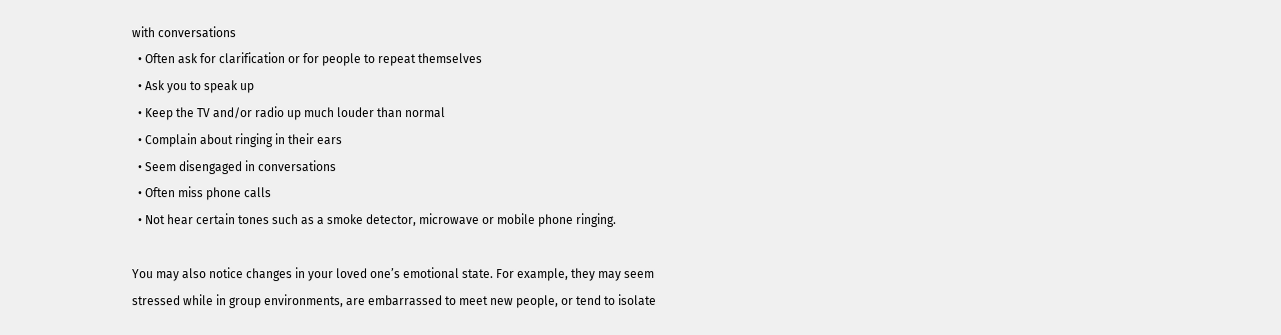with conversations
  • Often ask for clarification or for people to repeat themselves
  • Ask you to speak up
  • Keep the TV and/or radio up much louder than normal
  • Complain about ringing in their ears
  • Seem disengaged in conversations
  • Often miss phone calls
  • Not hear certain tones such as a smoke detector, microwave or mobile phone ringing.

You may also notice changes in your loved one’s emotional state. For example, they may seem stressed while in group environments, are embarrassed to meet new people, or tend to isolate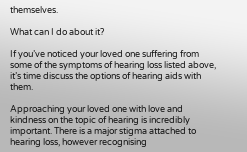themselves.

What can I do about it?

If you’ve noticed your loved one suffering from some of the symptoms of hearing loss listed above, it’s time discuss the options of hearing aids with them.

Approaching your loved one with love and kindness on the topic of hearing is incredibly important. There is a major stigma attached to hearing loss, however recognising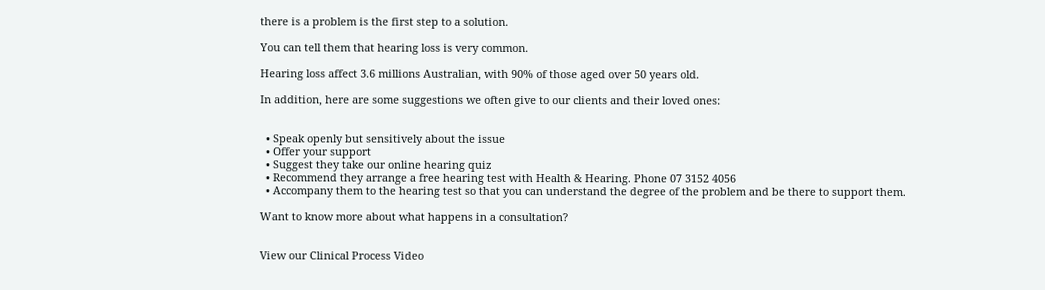there is a problem is the first step to a solution.

You can tell them that hearing loss is very common.

Hearing loss affect 3.6 millions Australian, with 90% of those aged over 50 years old.

In addition, here are some suggestions we often give to our clients and their loved ones:


  • Speak openly but sensitively about the issue
  • Offer your support
  • Suggest they take our online hearing quiz
  • Recommend they arrange a free hearing test with Health & Hearing. Phone 07 3152 4056
  • Accompany them to the hearing test so that you can understand the degree of the problem and be there to support them.

Want to know more about what happens in a consultation?


View our Clinical Process Video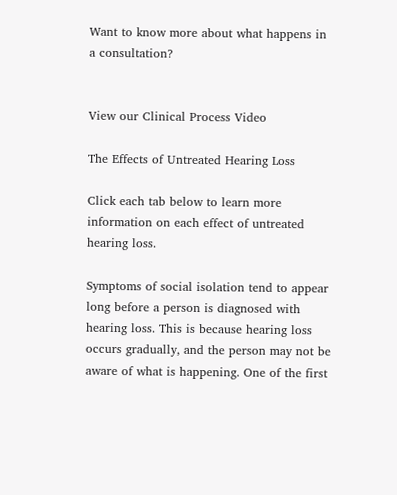Want to know more about what happens in a consultation?


View our Clinical Process Video

The Effects of Untreated Hearing Loss

Click each tab below to learn more information on each effect of untreated hearing loss.

Symptoms of social isolation tend to appear long before a person is diagnosed with hearing loss. This is because hearing loss occurs gradually, and the person may not be aware of what is happening. One of the first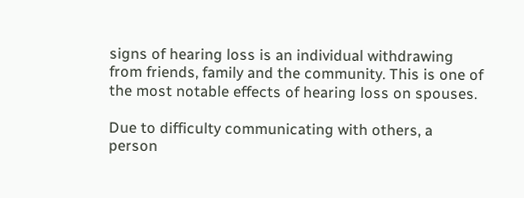signs of hearing loss is an individual withdrawing from friends, family and the community. This is one of the most notable effects of hearing loss on spouses.

Due to difficulty communicating with others, a person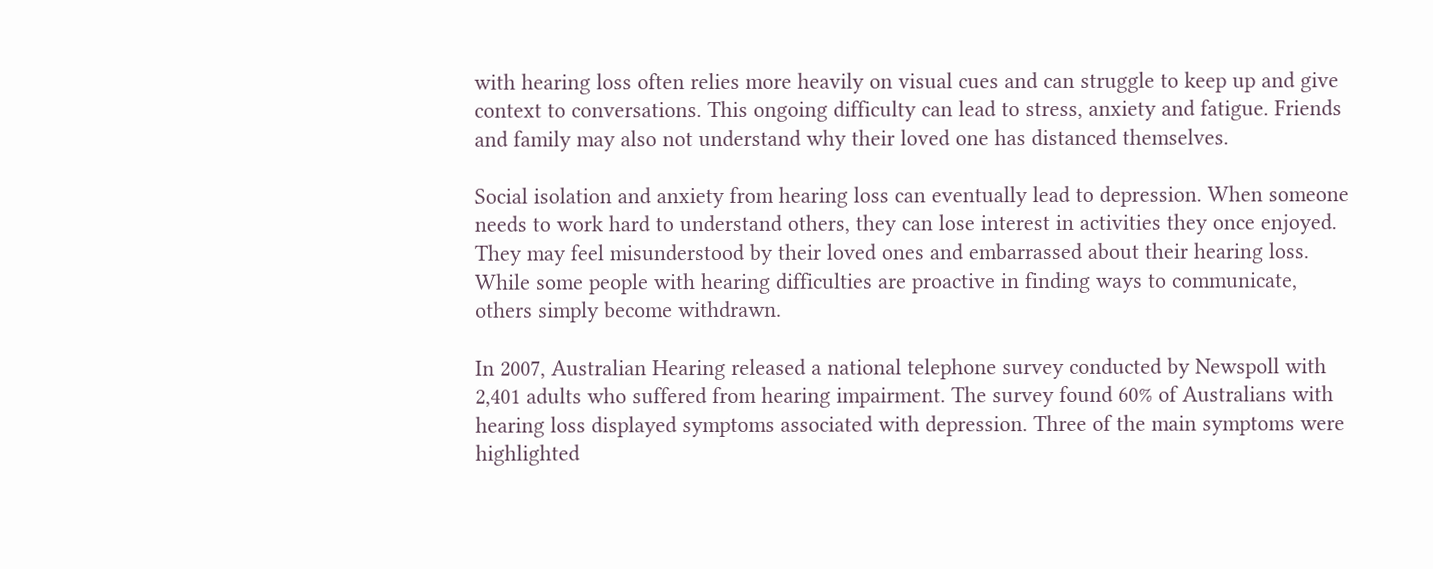with hearing loss often relies more heavily on visual cues and can struggle to keep up and give context to conversations. This ongoing difficulty can lead to stress, anxiety and fatigue. Friends and family may also not understand why their loved one has distanced themselves.

Social isolation and anxiety from hearing loss can eventually lead to depression. When someone needs to work hard to understand others, they can lose interest in activities they once enjoyed. They may feel misunderstood by their loved ones and embarrassed about their hearing loss. While some people with hearing difficulties are proactive in finding ways to communicate, others simply become withdrawn.

In 2007, Australian Hearing released a national telephone survey conducted by Newspoll with 2,401 adults who suffered from hearing impairment. The survey found 60% of Australians with hearing loss displayed symptoms associated with depression. Three of the main symptoms were highlighted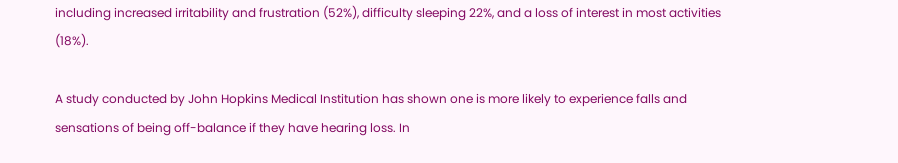including increased irritability and frustration (52%), difficulty sleeping 22%, and a loss of interest in most activities (18%).

A study conducted by John Hopkins Medical Institution has shown one is more likely to experience falls and sensations of being off-balance if they have hearing loss. In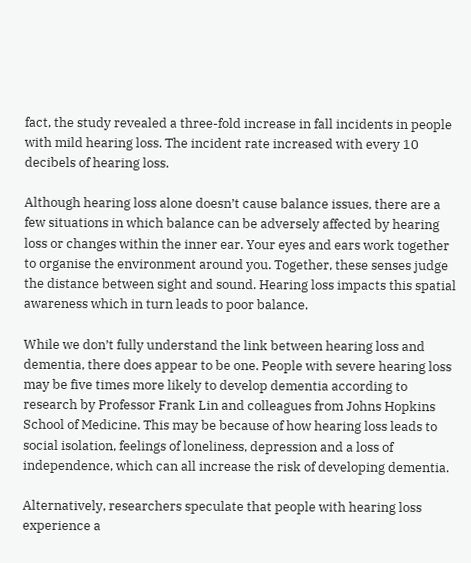fact, the study revealed a three-fold increase in fall incidents in people with mild hearing loss. The incident rate increased with every 10 decibels of hearing loss.

Although hearing loss alone doesn’t cause balance issues, there are a few situations in which balance can be adversely affected by hearing loss or changes within the inner ear. Your eyes and ears work together to organise the environment around you. Together, these senses judge the distance between sight and sound. Hearing loss impacts this spatial awareness which in turn leads to poor balance.

While we don’t fully understand the link between hearing loss and dementia, there does appear to be one. People with severe hearing loss may be five times more likely to develop dementia according to research by Professor Frank Lin and colleagues from Johns Hopkins School of Medicine. This may be because of how hearing loss leads to social isolation, feelings of loneliness, depression and a loss of independence, which can all increase the risk of developing dementia.

Alternatively, researchers speculate that people with hearing loss experience a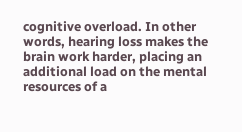cognitive overload. In other words, hearing loss makes the brain work harder, placing an additional load on the mental resources of a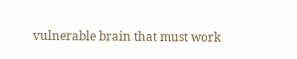vulnerable brain that must work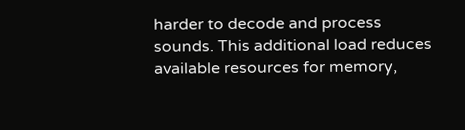harder to decode and process sounds. This additional load reduces available resources for memory,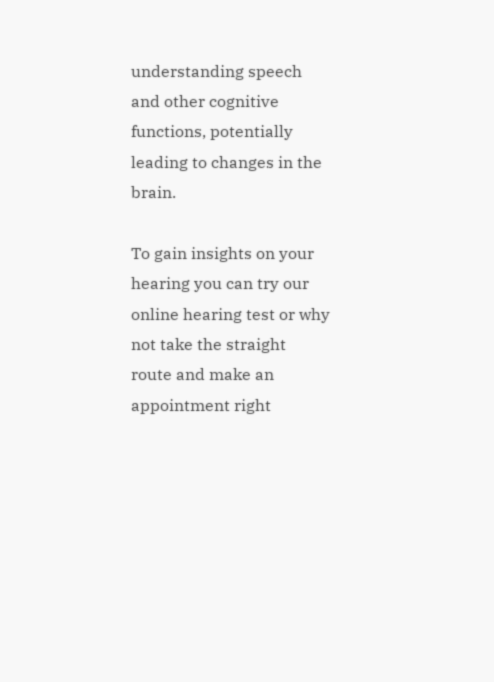understanding speech and other cognitive functions, potentially leading to changes in the brain.

To gain insights on your hearing you can try our online hearing test or why not take the straight route and make an appointment right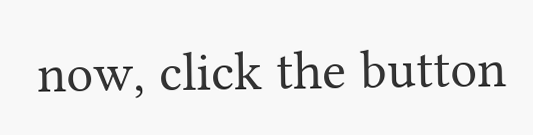now, click the button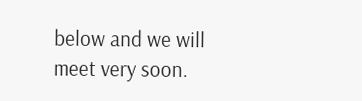below and we will meet very soon.